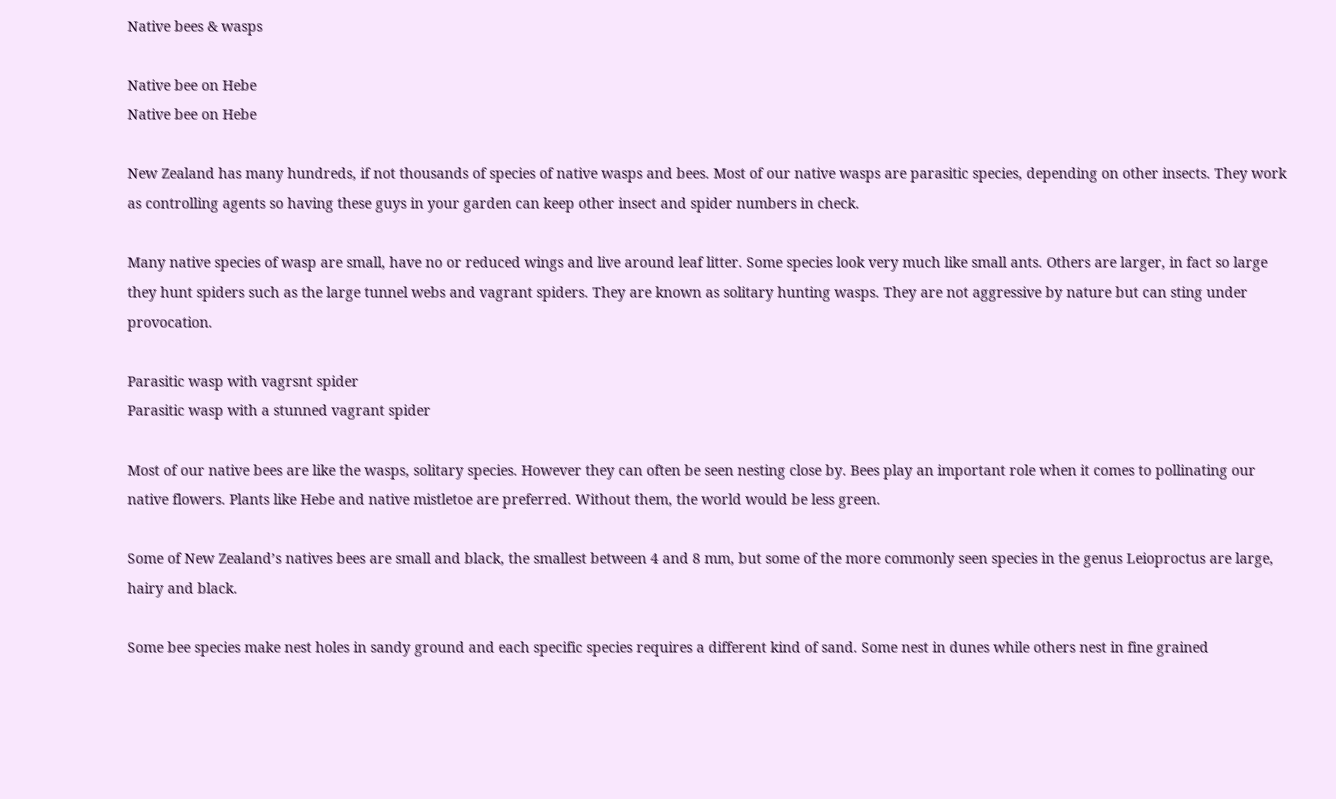Native bees & wasps

Native bee on Hebe
Native bee on Hebe

New Zealand has many hundreds, if not thousands of species of native wasps and bees. Most of our native wasps are parasitic species, depending on other insects. They work as controlling agents so having these guys in your garden can keep other insect and spider numbers in check.

Many native species of wasp are small, have no or reduced wings and live around leaf litter. Some species look very much like small ants. Others are larger, in fact so large they hunt spiders such as the large tunnel webs and vagrant spiders. They are known as solitary hunting wasps. They are not aggressive by nature but can sting under provocation.

Parasitic wasp with vagrsnt spider
Parasitic wasp with a stunned vagrant spider

Most of our native bees are like the wasps, solitary species. However they can often be seen nesting close by. Bees play an important role when it comes to pollinating our native flowers. Plants like Hebe and native mistletoe are preferred. Without them, the world would be less green.

Some of New Zealand’s natives bees are small and black, the smallest between 4 and 8 mm, but some of the more commonly seen species in the genus Leioproctus are large, hairy and black.

Some bee species make nest holes in sandy ground and each specific species requires a different kind of sand. Some nest in dunes while others nest in fine grained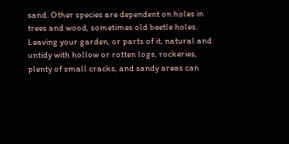sand. Other species are dependent on holes in trees and wood, sometimes old beetle holes. Leaving your garden, or parts of it, natural and untidy with hollow or rotten logs, rockeries, plenty of small cracks, and sandy areas can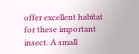offer excellent habitat for these important insect. A small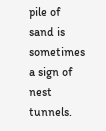pile of sand is sometimes a sign of nest tunnels.